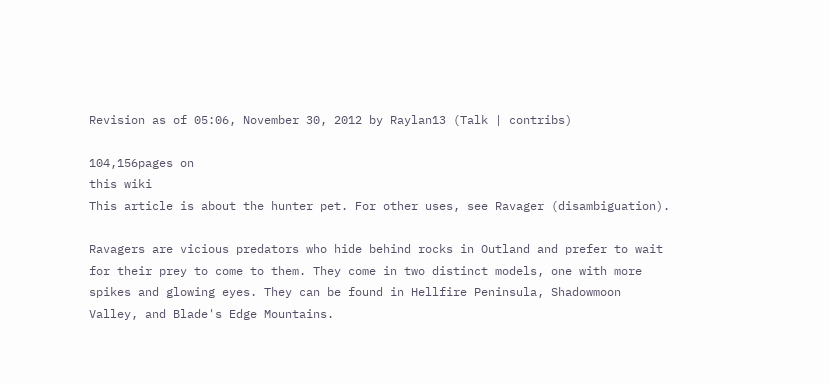Revision as of 05:06, November 30, 2012 by Raylan13 (Talk | contribs)

104,156pages on
this wiki
This article is about the hunter pet. For other uses, see Ravager (disambiguation).

Ravagers are vicious predators who hide behind rocks in Outland and prefer to wait for their prey to come to them. They come in two distinct models, one with more spikes and glowing eyes. They can be found in Hellfire Peninsula, Shadowmoon Valley, and Blade's Edge Mountains.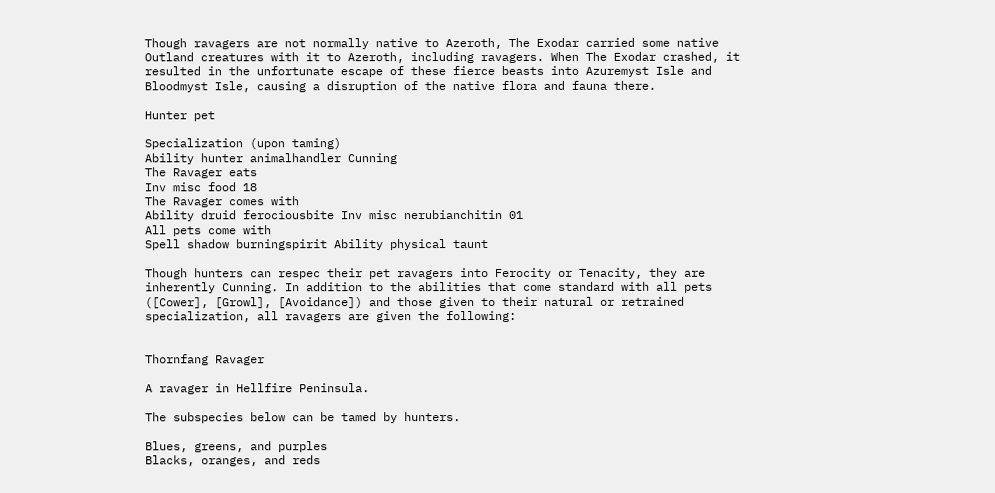Though ravagers are not normally native to Azeroth, The Exodar carried some native Outland creatures with it to Azeroth, including ravagers. When The Exodar crashed, it resulted in the unfortunate escape of these fierce beasts into Azuremyst Isle and Bloodmyst Isle, causing a disruption of the native flora and fauna there.

Hunter pet

Specialization (upon taming)
Ability hunter animalhandler Cunning
The Ravager eats
Inv misc food 18
The Ravager comes with
Ability druid ferociousbite Inv misc nerubianchitin 01
All pets come with
Spell shadow burningspirit Ability physical taunt

Though hunters can respec their pet ravagers into Ferocity or Tenacity, they are inherently Cunning. In addition to the abilities that come standard with all pets ([Cower], [Growl], [Avoidance]) and those given to their natural or retrained specialization, all ravagers are given the following:


Thornfang Ravager

A ravager in Hellfire Peninsula.

The subspecies below can be tamed by hunters.

Blues, greens, and purples
Blacks, oranges, and reds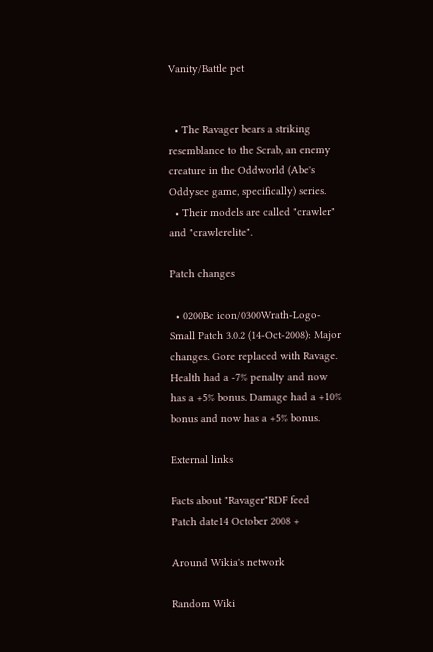Vanity/Battle pet


  • The Ravager bears a striking resemblance to the Scrab, an enemy creature in the Oddworld (Abe's Oddysee game, specifically) series.
  • Their models are called "crawler" and "crawlerelite".

Patch changes

  • 0200Bc icon/0300Wrath-Logo-Small Patch 3.0.2 (14-Oct-2008): Major changes. Gore replaced with Ravage. Health had a -7% penalty and now has a +5% bonus. Damage had a +10% bonus and now has a +5% bonus.

External links

Facts about "Ravager"RDF feed
Patch date14 October 2008 +

Around Wikia's network

Random Wiki